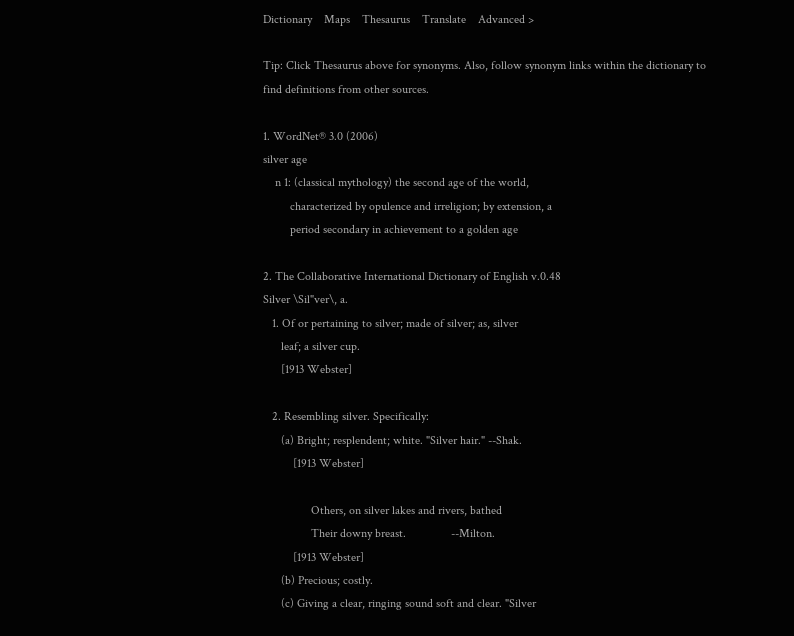Dictionary    Maps    Thesaurus    Translate    Advanced >

Tip: Click Thesaurus above for synonyms. Also, follow synonym links within the dictionary to find definitions from other sources.

1. WordNet® 3.0 (2006)
silver age
    n 1: (classical mythology) the second age of the world,
         characterized by opulence and irreligion; by extension, a
         period secondary in achievement to a golden age

2. The Collaborative International Dictionary of English v.0.48
Silver \Sil"ver\, a.
   1. Of or pertaining to silver; made of silver; as, silver
      leaf; a silver cup.
      [1913 Webster]

   2. Resembling silver. Specifically:
      (a) Bright; resplendent; white. "Silver hair." --Shak.
          [1913 Webster]

                Others, on silver lakes and rivers, bathed
                Their downy breast.               --Milton.
          [1913 Webster]
      (b) Precious; costly.
      (c) Giving a clear, ringing sound soft and clear. "Silver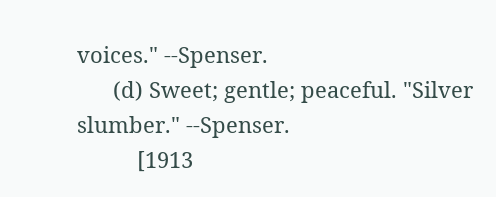voices." --Spenser.
      (d) Sweet; gentle; peaceful. "Silver slumber." --Spenser.
          [1913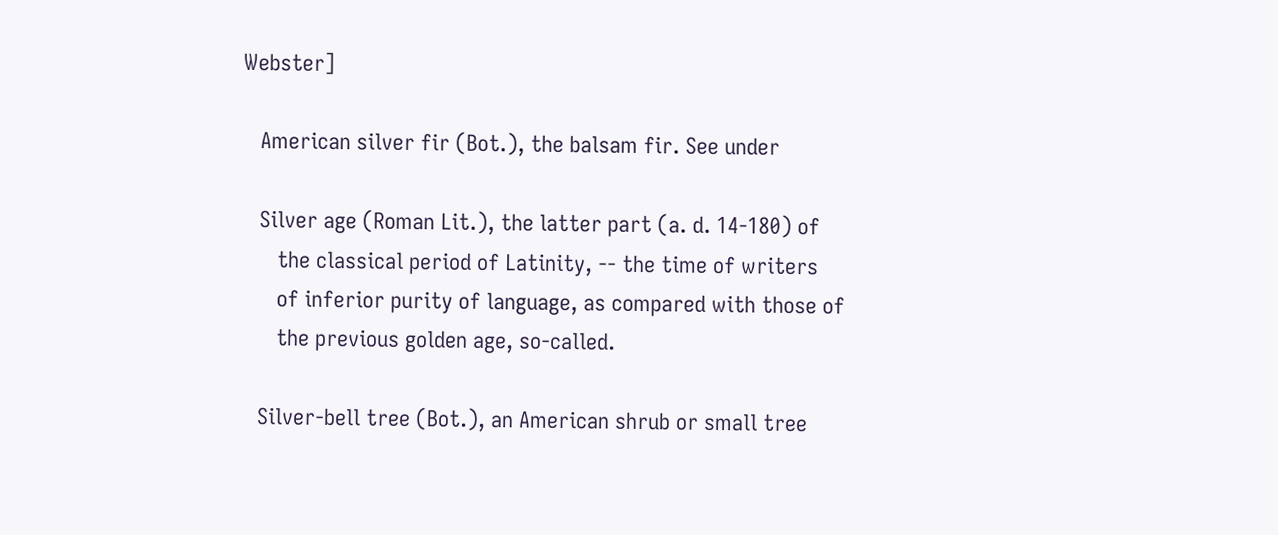Webster]

   American silver fir (Bot.), the balsam fir. See under

   Silver age (Roman Lit.), the latter part (a. d. 14-180) of
      the classical period of Latinity, -- the time of writers
      of inferior purity of language, as compared with those of
      the previous golden age, so-called.

   Silver-bell tree (Bot.), an American shrub or small tree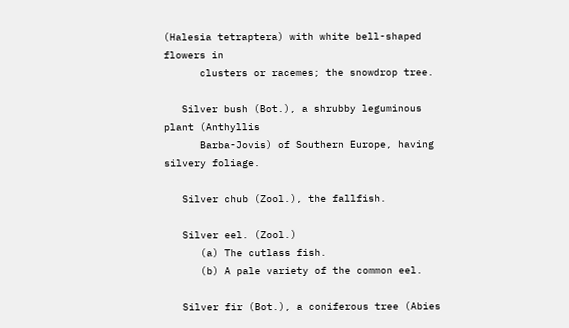(Halesia tetraptera) with white bell-shaped flowers in
      clusters or racemes; the snowdrop tree.

   Silver bush (Bot.), a shrubby leguminous plant (Anthyllis
      Barba-Jovis) of Southern Europe, having silvery foliage.

   Silver chub (Zool.), the fallfish.

   Silver eel. (Zool.)
      (a) The cutlass fish.
      (b) A pale variety of the common eel.

   Silver fir (Bot.), a coniferous tree (Abies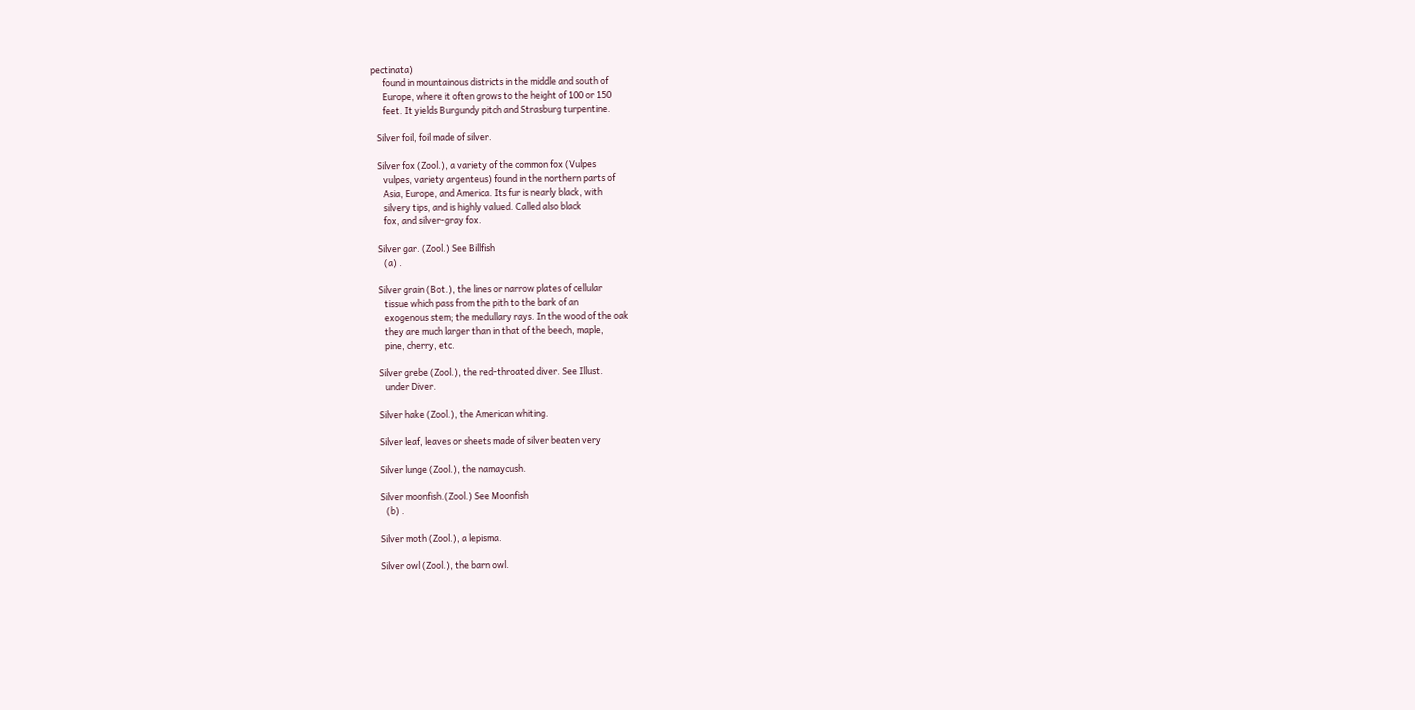pectinata)
      found in mountainous districts in the middle and south of
      Europe, where it often grows to the height of 100 or 150
      feet. It yields Burgundy pitch and Strasburg turpentine.

   Silver foil, foil made of silver.

   Silver fox (Zool.), a variety of the common fox (Vulpes
      vulpes, variety argenteus) found in the northern parts of
      Asia, Europe, and America. Its fur is nearly black, with
      silvery tips, and is highly valued. Called also black
      fox, and silver-gray fox.

   Silver gar. (Zool.) See Billfish
      (a) .

   Silver grain (Bot.), the lines or narrow plates of cellular
      tissue which pass from the pith to the bark of an
      exogenous stem; the medullary rays. In the wood of the oak
      they are much larger than in that of the beech, maple,
      pine, cherry, etc.

   Silver grebe (Zool.), the red-throated diver. See Illust.
      under Diver.

   Silver hake (Zool.), the American whiting.

   Silver leaf, leaves or sheets made of silver beaten very

   Silver lunge (Zool.), the namaycush.

   Silver moonfish.(Zool.) See Moonfish
      (b) .

   Silver moth (Zool.), a lepisma.

   Silver owl (Zool.), the barn owl.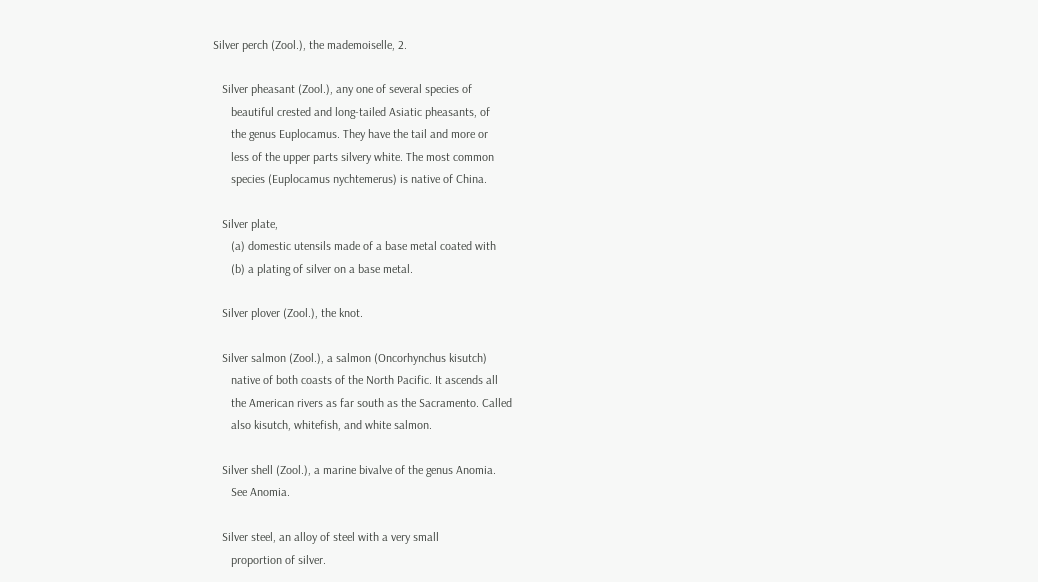Silver perch (Zool.), the mademoiselle, 2.

   Silver pheasant (Zool.), any one of several species of
      beautiful crested and long-tailed Asiatic pheasants, of
      the genus Euplocamus. They have the tail and more or
      less of the upper parts silvery white. The most common
      species (Euplocamus nychtemerus) is native of China.

   Silver plate,
      (a) domestic utensils made of a base metal coated with
      (b) a plating of silver on a base metal.

   Silver plover (Zool.), the knot.

   Silver salmon (Zool.), a salmon (Oncorhynchus kisutch)
      native of both coasts of the North Pacific. It ascends all
      the American rivers as far south as the Sacramento. Called
      also kisutch, whitefish, and white salmon.

   Silver shell (Zool.), a marine bivalve of the genus Anomia.
      See Anomia.

   Silver steel, an alloy of steel with a very small
      proportion of silver.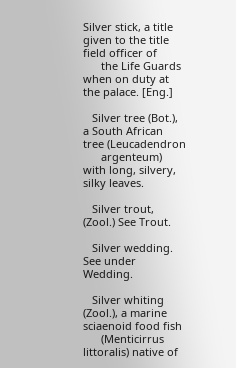Silver stick, a title given to the title field officer of
      the Life Guards when on duty at the palace. [Eng.]

   Silver tree (Bot.), a South African tree (Leucadendron
      argenteum) with long, silvery, silky leaves.

   Silver trout, (Zool.) See Trout.

   Silver wedding. See under Wedding.

   Silver whiting (Zool.), a marine sciaenoid food fish
      (Menticirrus littoralis) native of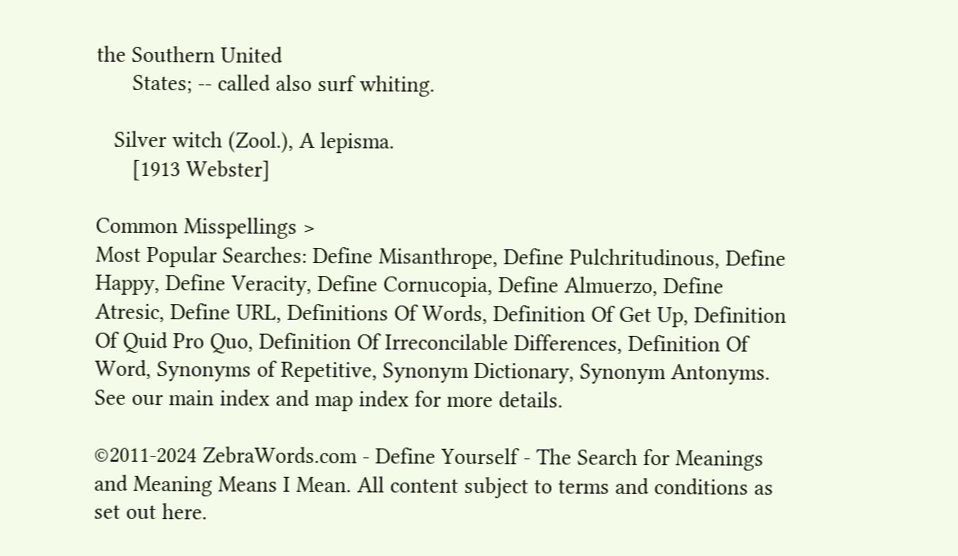the Southern United
      States; -- called also surf whiting.

   Silver witch (Zool.), A lepisma.
      [1913 Webster]

Common Misspellings >
Most Popular Searches: Define Misanthrope, Define Pulchritudinous, Define Happy, Define Veracity, Define Cornucopia, Define Almuerzo, Define Atresic, Define URL, Definitions Of Words, Definition Of Get Up, Definition Of Quid Pro Quo, Definition Of Irreconcilable Differences, Definition Of Word, Synonyms of Repetitive, Synonym Dictionary, Synonym Antonyms. See our main index and map index for more details.

©2011-2024 ZebraWords.com - Define Yourself - The Search for Meanings and Meaning Means I Mean. All content subject to terms and conditions as set out here.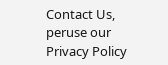Contact Us, peruse our Privacy Policy